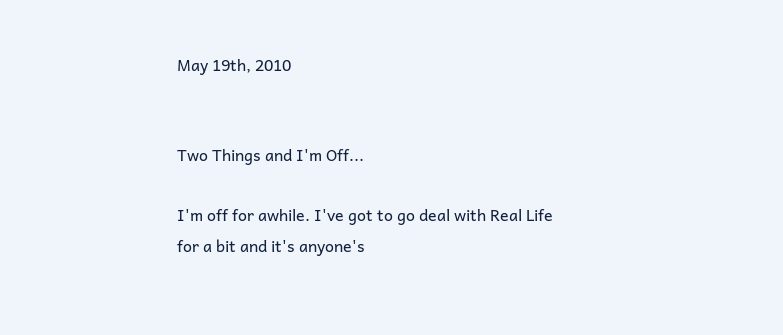May 19th, 2010


Two Things and I'm Off...

I'm off for awhile. I've got to go deal with Real Life for a bit and it's anyone's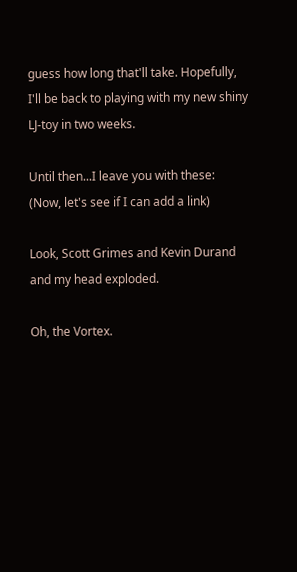guess how long that'll take. Hopefully, I'll be back to playing with my new shiny LJ-toy in two weeks.

Until then...I leave you with these:
(Now, let's see if I can add a link)

Look, Scott Grimes and Kevin Durand and my head exploded.

Oh, the Vortex.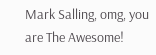Mark Salling, omg, you are The Awesome!